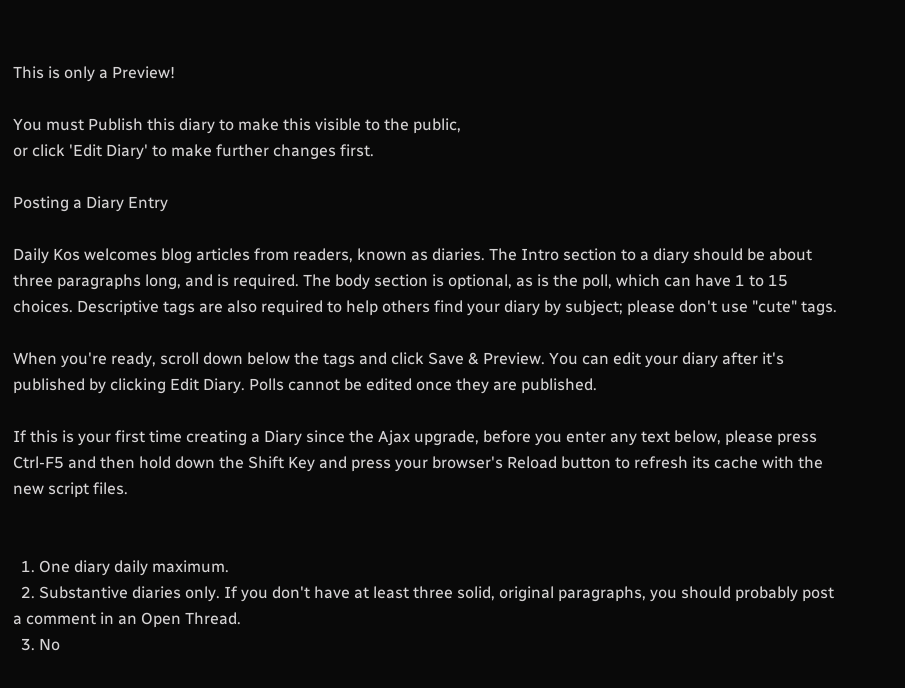This is only a Preview!

You must Publish this diary to make this visible to the public,
or click 'Edit Diary' to make further changes first.

Posting a Diary Entry

Daily Kos welcomes blog articles from readers, known as diaries. The Intro section to a diary should be about three paragraphs long, and is required. The body section is optional, as is the poll, which can have 1 to 15 choices. Descriptive tags are also required to help others find your diary by subject; please don't use "cute" tags.

When you're ready, scroll down below the tags and click Save & Preview. You can edit your diary after it's published by clicking Edit Diary. Polls cannot be edited once they are published.

If this is your first time creating a Diary since the Ajax upgrade, before you enter any text below, please press Ctrl-F5 and then hold down the Shift Key and press your browser's Reload button to refresh its cache with the new script files.


  1. One diary daily maximum.
  2. Substantive diaries only. If you don't have at least three solid, original paragraphs, you should probably post a comment in an Open Thread.
  3. No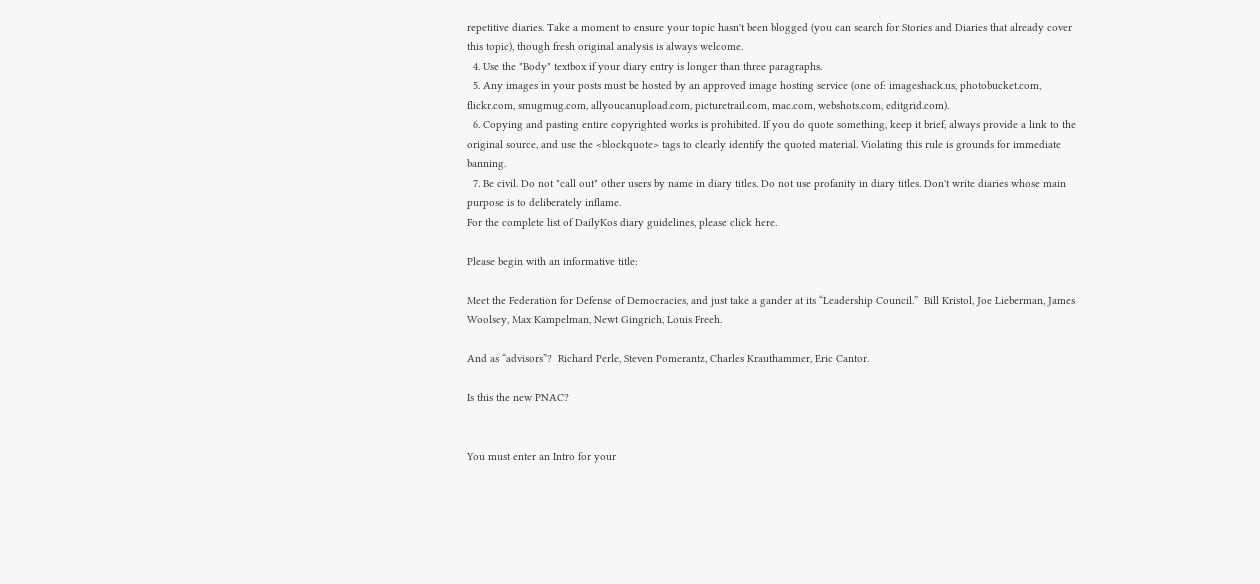repetitive diaries. Take a moment to ensure your topic hasn't been blogged (you can search for Stories and Diaries that already cover this topic), though fresh original analysis is always welcome.
  4. Use the "Body" textbox if your diary entry is longer than three paragraphs.
  5. Any images in your posts must be hosted by an approved image hosting service (one of: imageshack.us, photobucket.com, flickr.com, smugmug.com, allyoucanupload.com, picturetrail.com, mac.com, webshots.com, editgrid.com).
  6. Copying and pasting entire copyrighted works is prohibited. If you do quote something, keep it brief, always provide a link to the original source, and use the <blockquote> tags to clearly identify the quoted material. Violating this rule is grounds for immediate banning.
  7. Be civil. Do not "call out" other users by name in diary titles. Do not use profanity in diary titles. Don't write diaries whose main purpose is to deliberately inflame.
For the complete list of DailyKos diary guidelines, please click here.

Please begin with an informative title:

Meet the Federation for Defense of Democracies, and just take a gander at its “Leadership Council.”  Bill Kristol, Joe Lieberman, James Woolsey, Max Kampelman, Newt Gingrich, Louis Freeh.

And as “advisors”?  Richard Perle, Steven Pomerantz, Charles Krauthammer, Eric Cantor.

Is this the new PNAC?


You must enter an Intro for your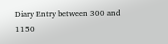Diary Entry between 300 and 1150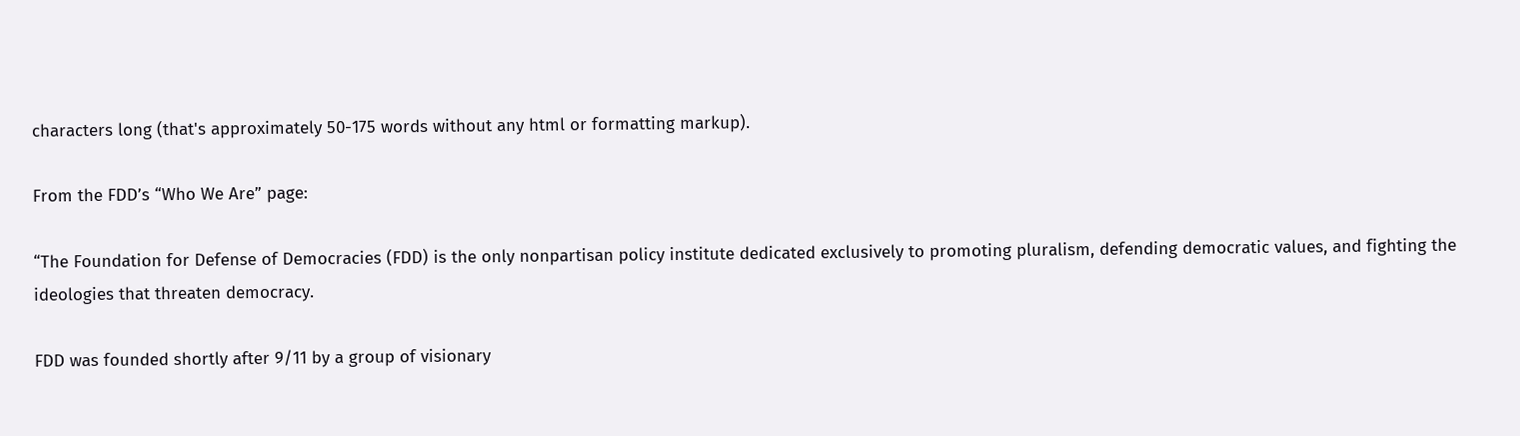characters long (that's approximately 50-175 words without any html or formatting markup).

From the FDD’s “Who We Are” page:

“The Foundation for Defense of Democracies (FDD) is the only nonpartisan policy institute dedicated exclusively to promoting pluralism, defending democratic values, and fighting the ideologies that threaten democracy.

FDD was founded shortly after 9/11 by a group of visionary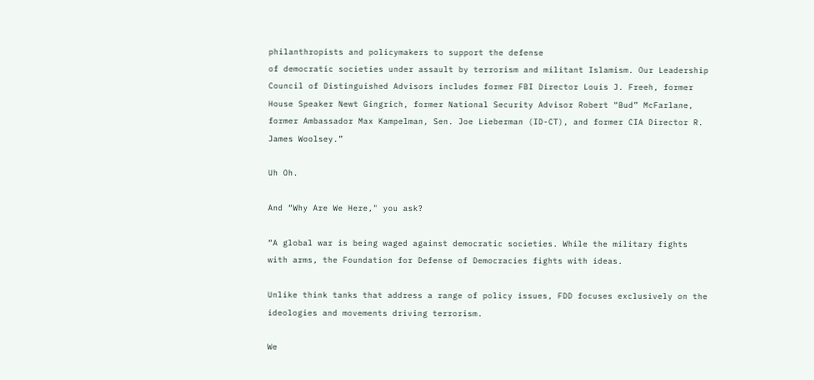philanthropists and policymakers to support the defense
of democratic societies under assault by terrorism and militant Islamism. Our Leadership Council of Distinguished Advisors includes former FBI Director Louis J. Freeh, former House Speaker Newt Gingrich, former National Security Advisor Robert “Bud” McFarlane, former Ambassador Max Kampelman, Sen. Joe Lieberman (ID-CT), and former CIA Director R. James Woolsey.”

Uh Oh.

And “Why Are We Here," you ask?

“A global war is being waged against democratic societies. While the military fights with arms, the Foundation for Defense of Democracies fights with ideas.

Unlike think tanks that address a range of policy issues, FDD focuses exclusively on the ideologies and movements driving terrorism.

We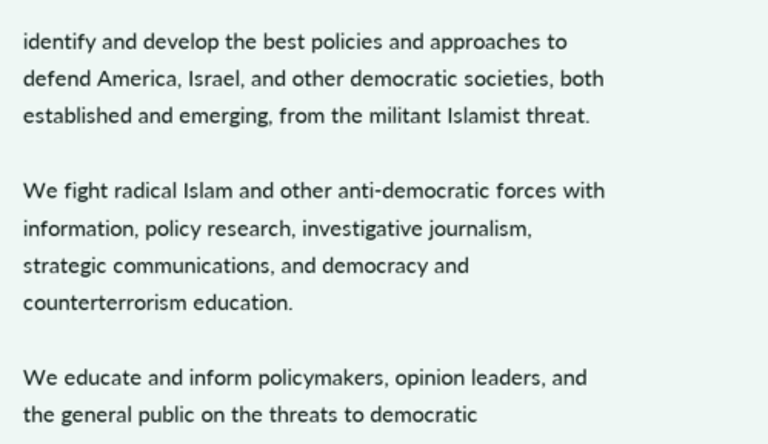identify and develop the best policies and approaches to defend America, Israel, and other democratic societies, both established and emerging, from the militant Islamist threat.

We fight radical Islam and other anti-democratic forces with information, policy research, investigative journalism, strategic communications, and democracy and counterterrorism education.

We educate and inform policymakers, opinion leaders, and the general public on the threats to democratic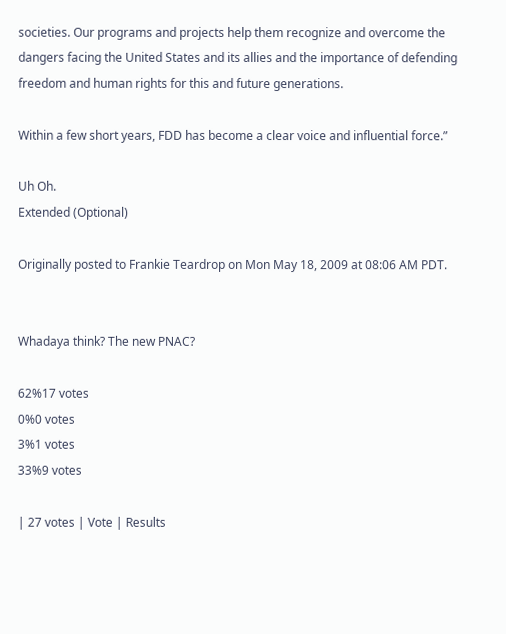societies. Our programs and projects help them recognize and overcome the dangers facing the United States and its allies and the importance of defending freedom and human rights for this and future generations.

Within a few short years, FDD has become a clear voice and influential force.”

Uh Oh.
Extended (Optional)

Originally posted to Frankie Teardrop on Mon May 18, 2009 at 08:06 AM PDT.


Whadaya think? The new PNAC?

62%17 votes
0%0 votes
3%1 votes
33%9 votes

| 27 votes | Vote | Results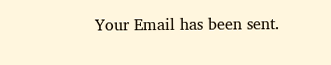Your Email has been sent.